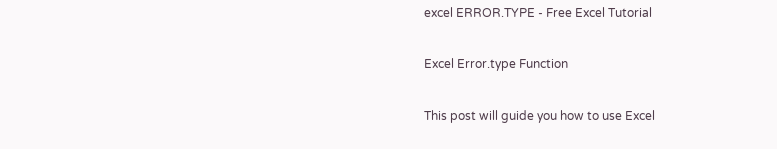excel ERROR.TYPE - Free Excel Tutorial

Excel Error.type Function

This post will guide you how to use Excel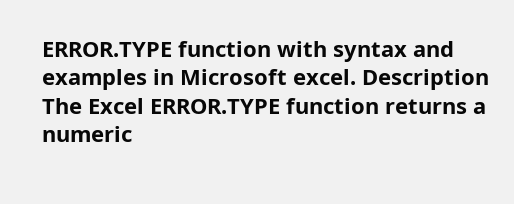ERROR.TYPE function with syntax and examples in Microsoft excel. Description The Excel ERROR.TYPE function returns a numeric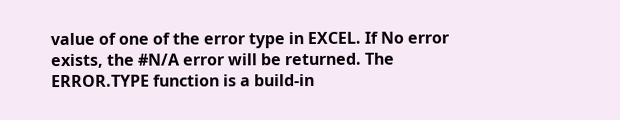value of one of the error type in EXCEL. If No error exists, the #N/A error will be returned. The ERROR.TYPE function is a build-in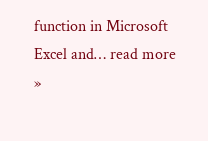function in Microsoft Excel and… read more »